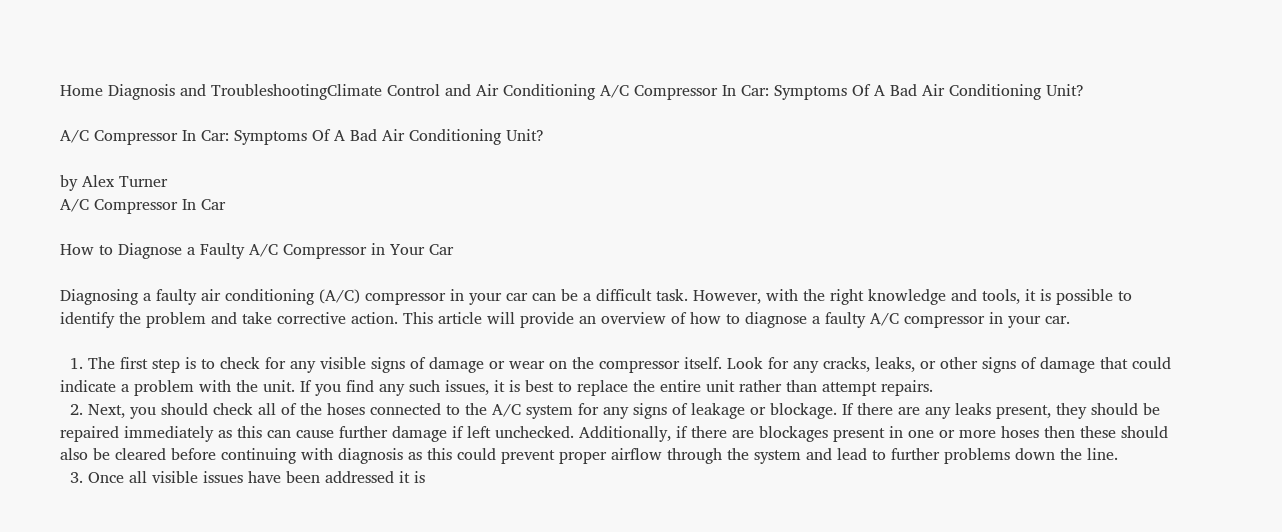Home Diagnosis and TroubleshootingClimate Control and Air Conditioning A/C Compressor In Car: Symptoms Of A Bad Air Conditioning Unit?

A/C Compressor In Car: Symptoms Of A Bad Air Conditioning Unit?

by Alex Turner
A/C Compressor In Car

How to Diagnose a Faulty A/C Compressor in Your Car

Diagnosing a faulty air conditioning (A/C) compressor in your car can be a difficult task. However, with the right knowledge and tools, it is possible to identify the problem and take corrective action. This article will provide an overview of how to diagnose a faulty A/C compressor in your car.

  1. The first step is to check for any visible signs of damage or wear on the compressor itself. Look for any cracks, leaks, or other signs of damage that could indicate a problem with the unit. If you find any such issues, it is best to replace the entire unit rather than attempt repairs.
  2. Next, you should check all of the hoses connected to the A/C system for any signs of leakage or blockage. If there are any leaks present, they should be repaired immediately as this can cause further damage if left unchecked. Additionally, if there are blockages present in one or more hoses then these should also be cleared before continuing with diagnosis as this could prevent proper airflow through the system and lead to further problems down the line.
  3. Once all visible issues have been addressed it is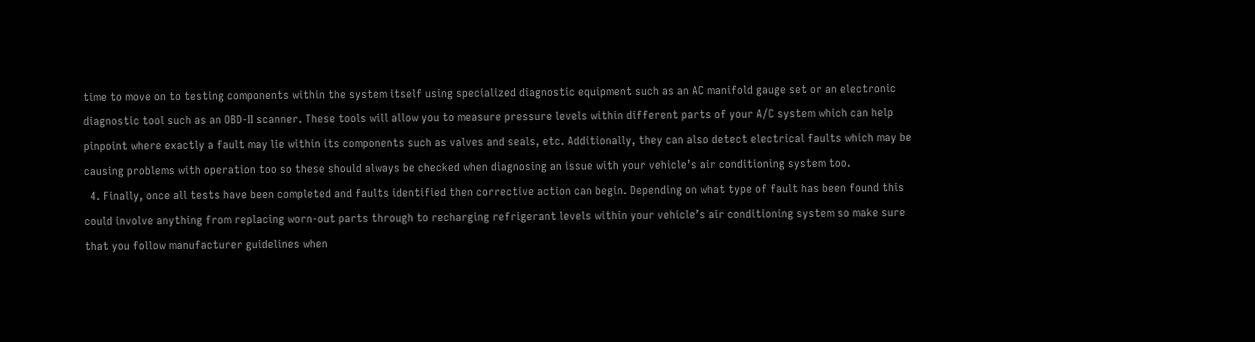time to move on to testing components within the system itself using specialized diagnostic equipment such as an AC manifold gauge set or an electronic diagnostic tool such as an OBD-II scanner. These tools will allow you to measure pressure levels within different parts of your A/C system which can help pinpoint where exactly a fault may lie within its components such as valves and seals, etc. Additionally, they can also detect electrical faults which may be causing problems with operation too so these should always be checked when diagnosing an issue with your vehicle’s air conditioning system too.
  4. Finally, once all tests have been completed and faults identified then corrective action can begin. Depending on what type of fault has been found this could involve anything from replacing worn-out parts through to recharging refrigerant levels within your vehicle’s air conditioning system so make sure that you follow manufacturer guidelines when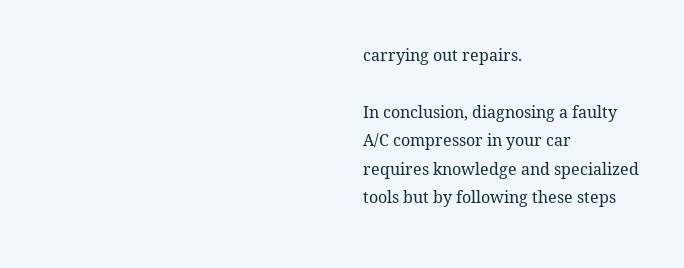carrying out repairs.

In conclusion, diagnosing a faulty A/C compressor in your car requires knowledge and specialized tools but by following these steps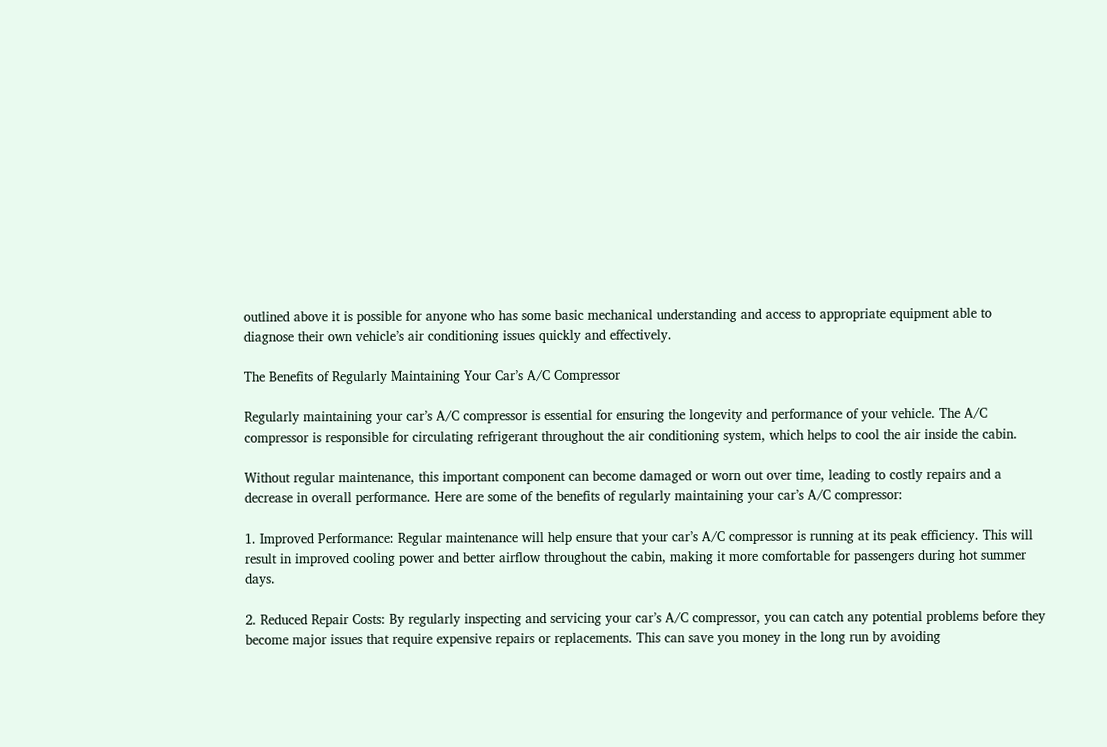outlined above it is possible for anyone who has some basic mechanical understanding and access to appropriate equipment able to diagnose their own vehicle’s air conditioning issues quickly and effectively.

The Benefits of Regularly Maintaining Your Car’s A/C Compressor

Regularly maintaining your car’s A/C compressor is essential for ensuring the longevity and performance of your vehicle. The A/C compressor is responsible for circulating refrigerant throughout the air conditioning system, which helps to cool the air inside the cabin.

Without regular maintenance, this important component can become damaged or worn out over time, leading to costly repairs and a decrease in overall performance. Here are some of the benefits of regularly maintaining your car’s A/C compressor:

1. Improved Performance: Regular maintenance will help ensure that your car’s A/C compressor is running at its peak efficiency. This will result in improved cooling power and better airflow throughout the cabin, making it more comfortable for passengers during hot summer days.

2. Reduced Repair Costs: By regularly inspecting and servicing your car’s A/C compressor, you can catch any potential problems before they become major issues that require expensive repairs or replacements. This can save you money in the long run by avoiding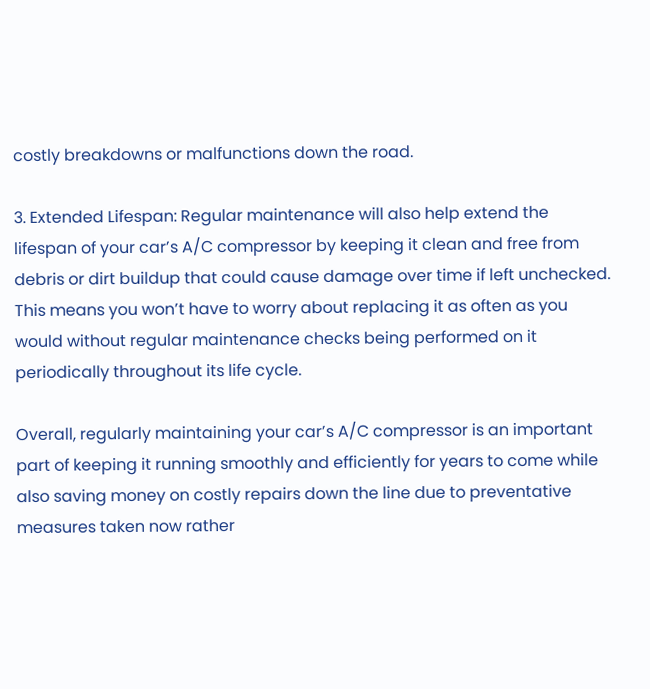costly breakdowns or malfunctions down the road.

3. Extended Lifespan: Regular maintenance will also help extend the lifespan of your car’s A/C compressor by keeping it clean and free from debris or dirt buildup that could cause damage over time if left unchecked. This means you won’t have to worry about replacing it as often as you would without regular maintenance checks being performed on it periodically throughout its life cycle.

Overall, regularly maintaining your car’s A/C compressor is an important part of keeping it running smoothly and efficiently for years to come while also saving money on costly repairs down the line due to preventative measures taken now rather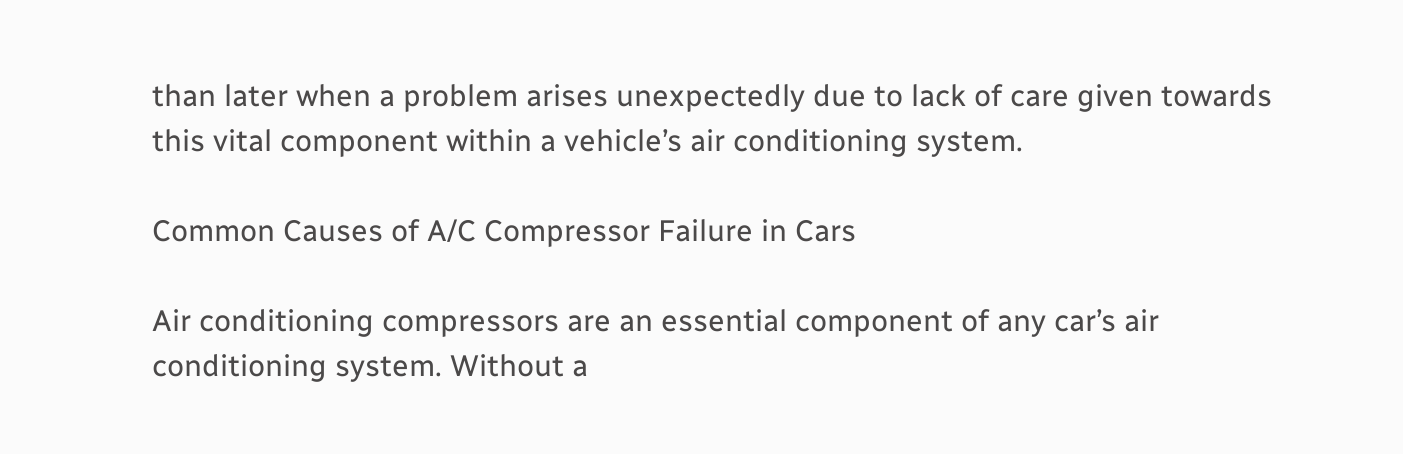than later when a problem arises unexpectedly due to lack of care given towards this vital component within a vehicle’s air conditioning system.

Common Causes of A/C Compressor Failure in Cars

Air conditioning compressors are an essential component of any car’s air conditioning system. Without a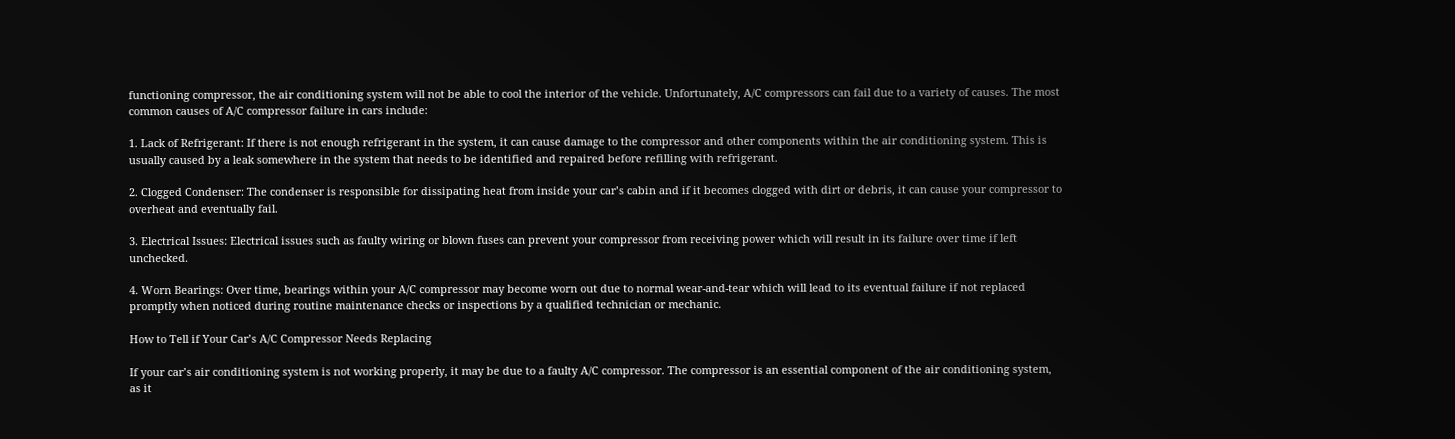functioning compressor, the air conditioning system will not be able to cool the interior of the vehicle. Unfortunately, A/C compressors can fail due to a variety of causes. The most common causes of A/C compressor failure in cars include:

1. Lack of Refrigerant: If there is not enough refrigerant in the system, it can cause damage to the compressor and other components within the air conditioning system. This is usually caused by a leak somewhere in the system that needs to be identified and repaired before refilling with refrigerant.

2. Clogged Condenser: The condenser is responsible for dissipating heat from inside your car’s cabin and if it becomes clogged with dirt or debris, it can cause your compressor to overheat and eventually fail.

3. Electrical Issues: Electrical issues such as faulty wiring or blown fuses can prevent your compressor from receiving power which will result in its failure over time if left unchecked.

4. Worn Bearings: Over time, bearings within your A/C compressor may become worn out due to normal wear-and-tear which will lead to its eventual failure if not replaced promptly when noticed during routine maintenance checks or inspections by a qualified technician or mechanic.

How to Tell if Your Car’s A/C Compressor Needs Replacing

If your car’s air conditioning system is not working properly, it may be due to a faulty A/C compressor. The compressor is an essential component of the air conditioning system, as it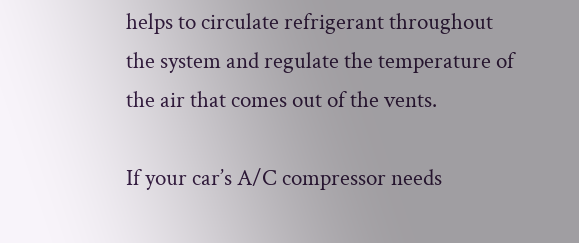helps to circulate refrigerant throughout the system and regulate the temperature of the air that comes out of the vents.

If your car’s A/C compressor needs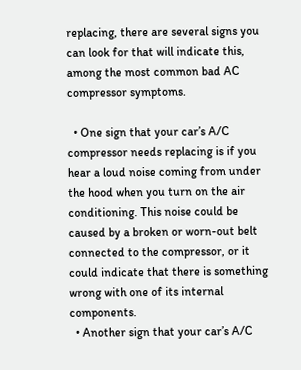replacing, there are several signs you can look for that will indicate this, among the most common bad AC compressor symptoms.

  • One sign that your car’s A/C compressor needs replacing is if you hear a loud noise coming from under the hood when you turn on the air conditioning. This noise could be caused by a broken or worn-out belt connected to the compressor, or it could indicate that there is something wrong with one of its internal components.
  • Another sign that your car’s A/C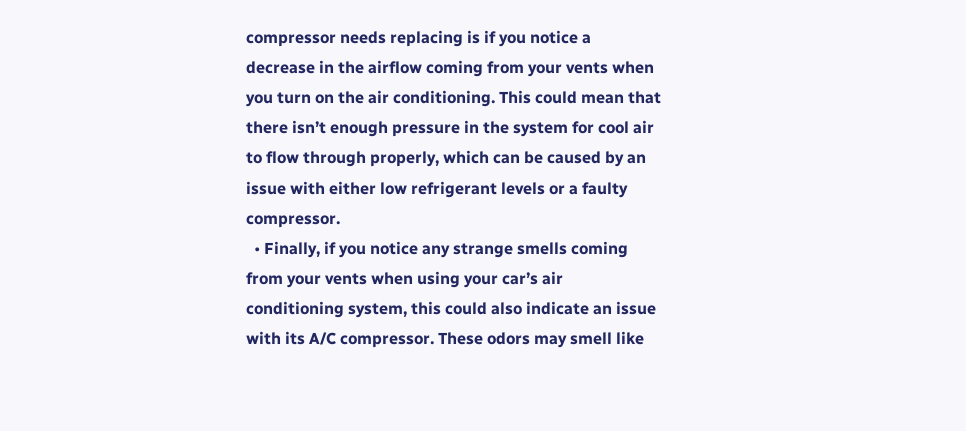compressor needs replacing is if you notice a decrease in the airflow coming from your vents when you turn on the air conditioning. This could mean that there isn’t enough pressure in the system for cool air to flow through properly, which can be caused by an issue with either low refrigerant levels or a faulty compressor.
  • Finally, if you notice any strange smells coming from your vents when using your car’s air conditioning system, this could also indicate an issue with its A/C compressor. These odors may smell like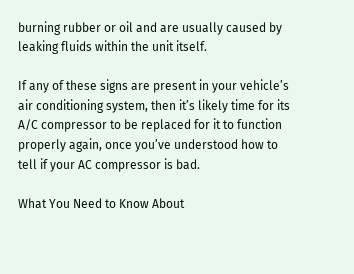burning rubber or oil and are usually caused by leaking fluids within the unit itself.

If any of these signs are present in your vehicle’s air conditioning system, then it’s likely time for its A/C compressor to be replaced for it to function properly again, once you’ve understood how to tell if your AC compressor is bad.

What You Need to Know About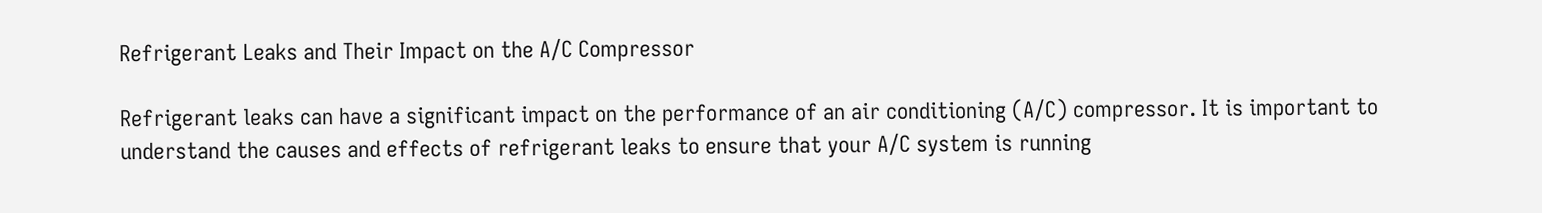Refrigerant Leaks and Their Impact on the A/C Compressor

Refrigerant leaks can have a significant impact on the performance of an air conditioning (A/C) compressor. It is important to understand the causes and effects of refrigerant leaks to ensure that your A/C system is running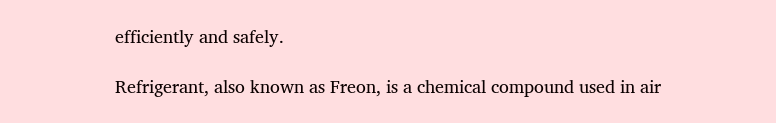efficiently and safely.

Refrigerant, also known as Freon, is a chemical compound used in air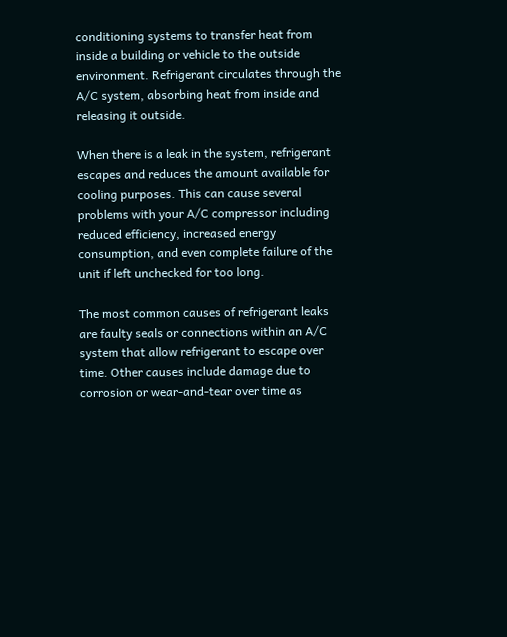conditioning systems to transfer heat from inside a building or vehicle to the outside environment. Refrigerant circulates through the A/C system, absorbing heat from inside and releasing it outside.

When there is a leak in the system, refrigerant escapes and reduces the amount available for cooling purposes. This can cause several problems with your A/C compressor including reduced efficiency, increased energy consumption, and even complete failure of the unit if left unchecked for too long.

The most common causes of refrigerant leaks are faulty seals or connections within an A/C system that allow refrigerant to escape over time. Other causes include damage due to corrosion or wear-and-tear over time as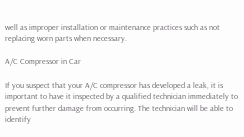well as improper installation or maintenance practices such as not replacing worn parts when necessary.

A/C Compressor in Car

If you suspect that your A/C compressor has developed a leak, it is important to have it inspected by a qualified technician immediately to prevent further damage from occurring. The technician will be able to identify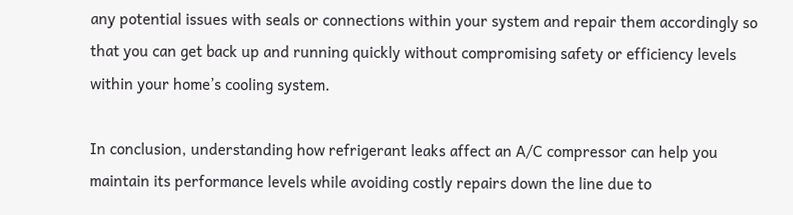any potential issues with seals or connections within your system and repair them accordingly so that you can get back up and running quickly without compromising safety or efficiency levels within your home’s cooling system.

In conclusion, understanding how refrigerant leaks affect an A/C compressor can help you maintain its performance levels while avoiding costly repairs down the line due to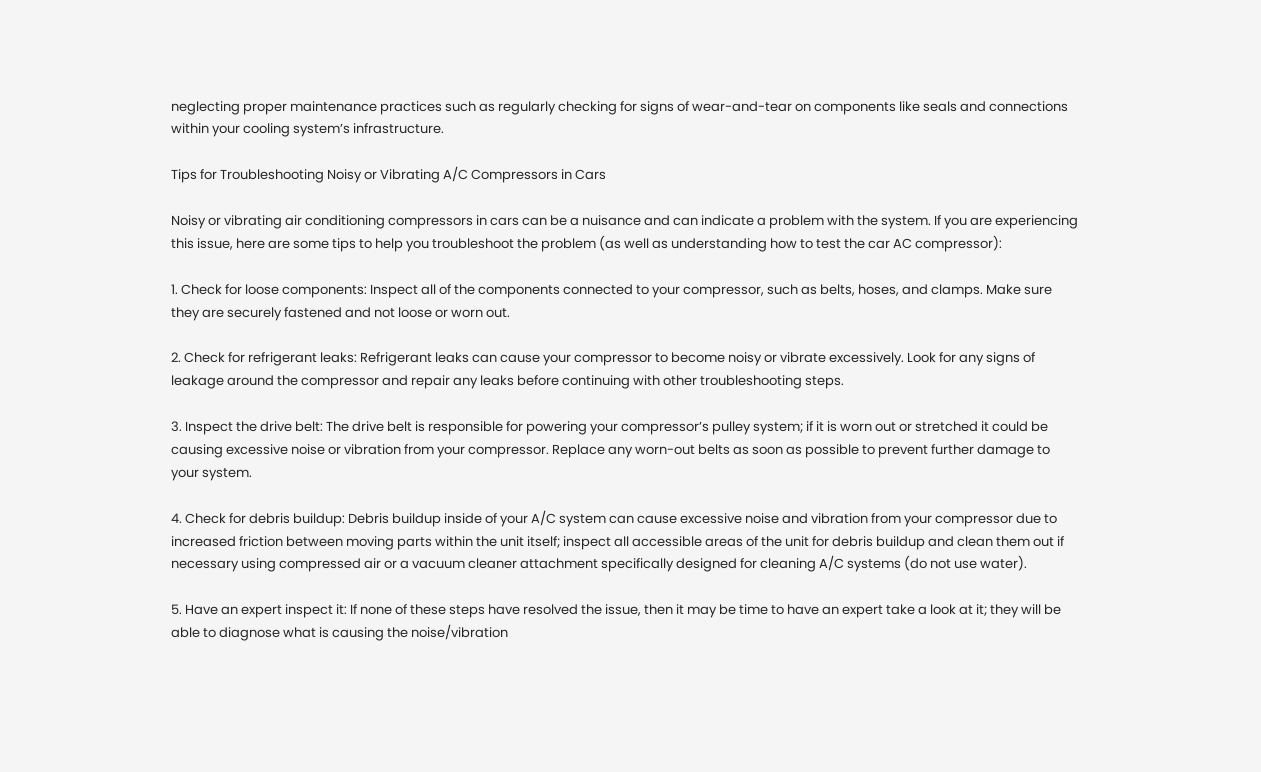neglecting proper maintenance practices such as regularly checking for signs of wear-and-tear on components like seals and connections within your cooling system’s infrastructure.

Tips for Troubleshooting Noisy or Vibrating A/C Compressors in Cars

Noisy or vibrating air conditioning compressors in cars can be a nuisance and can indicate a problem with the system. If you are experiencing this issue, here are some tips to help you troubleshoot the problem (as well as understanding how to test the car AC compressor):

1. Check for loose components: Inspect all of the components connected to your compressor, such as belts, hoses, and clamps. Make sure they are securely fastened and not loose or worn out.

2. Check for refrigerant leaks: Refrigerant leaks can cause your compressor to become noisy or vibrate excessively. Look for any signs of leakage around the compressor and repair any leaks before continuing with other troubleshooting steps.

3. Inspect the drive belt: The drive belt is responsible for powering your compressor’s pulley system; if it is worn out or stretched it could be causing excessive noise or vibration from your compressor. Replace any worn-out belts as soon as possible to prevent further damage to your system.

4. Check for debris buildup: Debris buildup inside of your A/C system can cause excessive noise and vibration from your compressor due to increased friction between moving parts within the unit itself; inspect all accessible areas of the unit for debris buildup and clean them out if necessary using compressed air or a vacuum cleaner attachment specifically designed for cleaning A/C systems (do not use water).

5. Have an expert inspect it: If none of these steps have resolved the issue, then it may be time to have an expert take a look at it; they will be able to diagnose what is causing the noise/vibration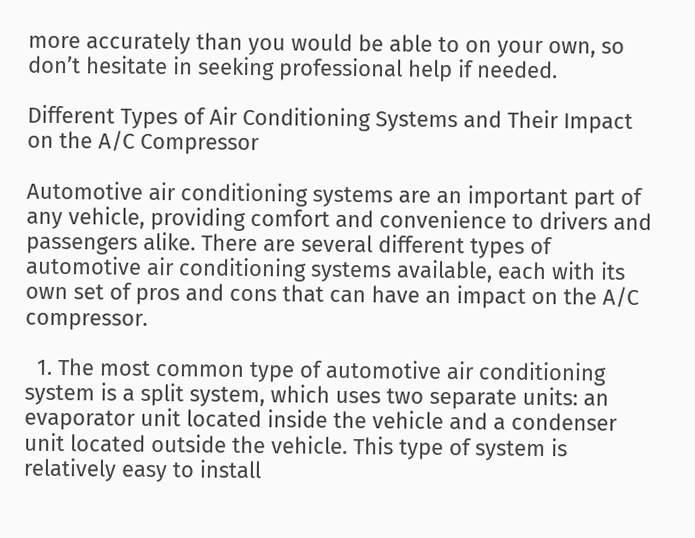more accurately than you would be able to on your own, so don’t hesitate in seeking professional help if needed.

Different Types of Air Conditioning Systems and Their Impact on the A/C Compressor

Automotive air conditioning systems are an important part of any vehicle, providing comfort and convenience to drivers and passengers alike. There are several different types of automotive air conditioning systems available, each with its own set of pros and cons that can have an impact on the A/C compressor.

  1. The most common type of automotive air conditioning system is a split system, which uses two separate units: an evaporator unit located inside the vehicle and a condenser unit located outside the vehicle. This type of system is relatively easy to install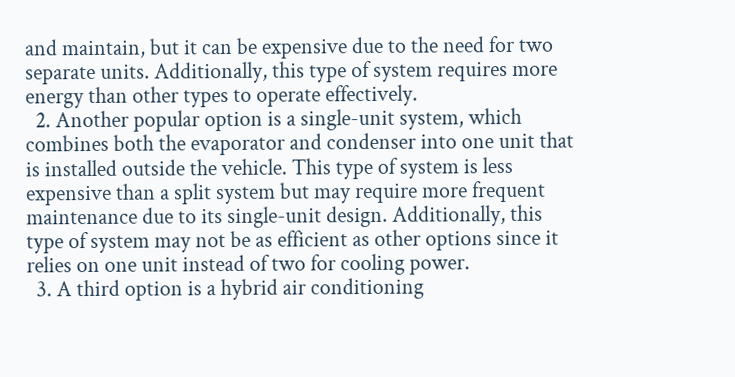and maintain, but it can be expensive due to the need for two separate units. Additionally, this type of system requires more energy than other types to operate effectively.
  2. Another popular option is a single-unit system, which combines both the evaporator and condenser into one unit that is installed outside the vehicle. This type of system is less expensive than a split system but may require more frequent maintenance due to its single-unit design. Additionally, this type of system may not be as efficient as other options since it relies on one unit instead of two for cooling power.
  3. A third option is a hybrid air conditioning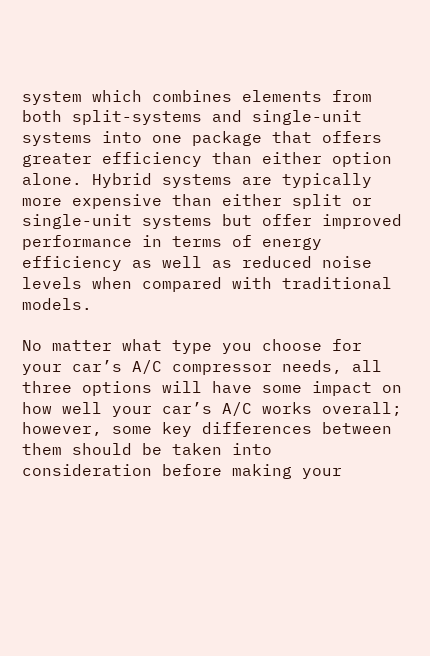system which combines elements from both split-systems and single-unit systems into one package that offers greater efficiency than either option alone. Hybrid systems are typically more expensive than either split or single-unit systems but offer improved performance in terms of energy efficiency as well as reduced noise levels when compared with traditional models.

No matter what type you choose for your car’s A/C compressor needs, all three options will have some impact on how well your car’s A/C works overall; however, some key differences between them should be taken into consideration before making your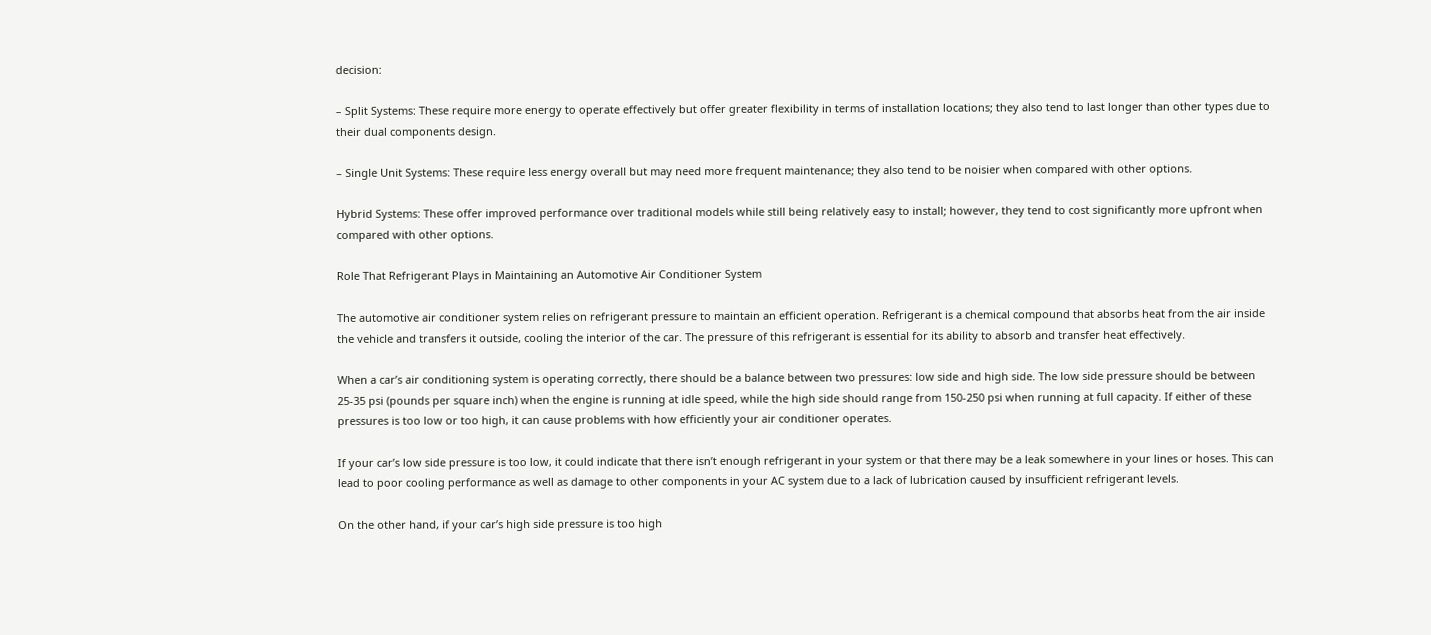decision:

– Split Systems: These require more energy to operate effectively but offer greater flexibility in terms of installation locations; they also tend to last longer than other types due to their dual components design.

– Single Unit Systems: These require less energy overall but may need more frequent maintenance; they also tend to be noisier when compared with other options.

Hybrid Systems: These offer improved performance over traditional models while still being relatively easy to install; however, they tend to cost significantly more upfront when compared with other options.

Role That Refrigerant Plays in Maintaining an Automotive Air Conditioner System

The automotive air conditioner system relies on refrigerant pressure to maintain an efficient operation. Refrigerant is a chemical compound that absorbs heat from the air inside the vehicle and transfers it outside, cooling the interior of the car. The pressure of this refrigerant is essential for its ability to absorb and transfer heat effectively.

When a car’s air conditioning system is operating correctly, there should be a balance between two pressures: low side and high side. The low side pressure should be between 25-35 psi (pounds per square inch) when the engine is running at idle speed, while the high side should range from 150-250 psi when running at full capacity. If either of these pressures is too low or too high, it can cause problems with how efficiently your air conditioner operates.

If your car’s low side pressure is too low, it could indicate that there isn’t enough refrigerant in your system or that there may be a leak somewhere in your lines or hoses. This can lead to poor cooling performance as well as damage to other components in your AC system due to a lack of lubrication caused by insufficient refrigerant levels.

On the other hand, if your car’s high side pressure is too high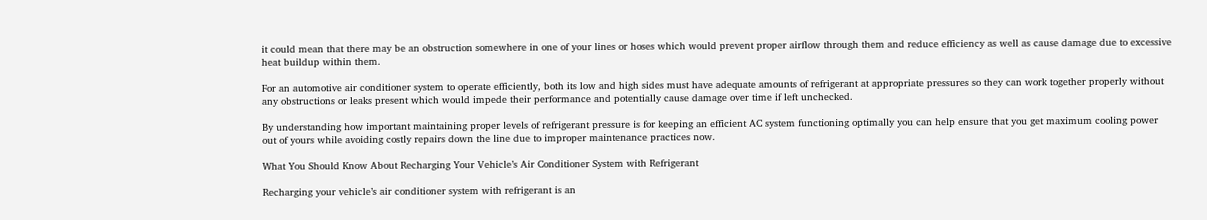it could mean that there may be an obstruction somewhere in one of your lines or hoses which would prevent proper airflow through them and reduce efficiency as well as cause damage due to excessive heat buildup within them.

For an automotive air conditioner system to operate efficiently, both its low and high sides must have adequate amounts of refrigerant at appropriate pressures so they can work together properly without any obstructions or leaks present which would impede their performance and potentially cause damage over time if left unchecked.

By understanding how important maintaining proper levels of refrigerant pressure is for keeping an efficient AC system functioning optimally you can help ensure that you get maximum cooling power out of yours while avoiding costly repairs down the line due to improper maintenance practices now.

What You Should Know About Recharging Your Vehicle’s Air Conditioner System with Refrigerant

Recharging your vehicle’s air conditioner system with refrigerant is an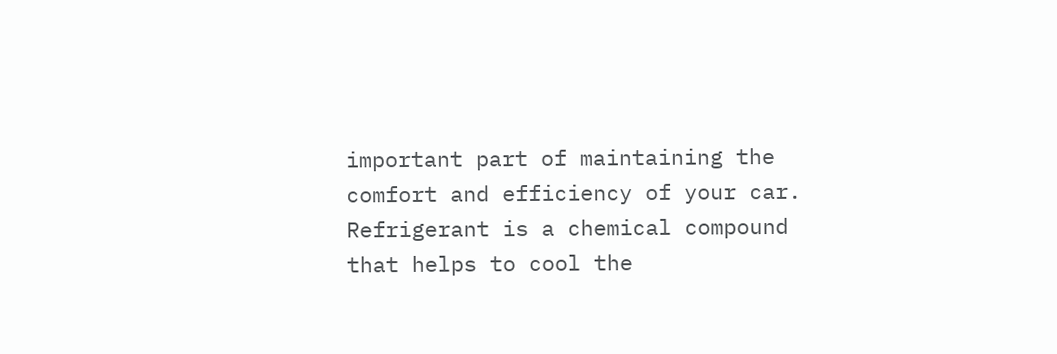important part of maintaining the comfort and efficiency of your car. Refrigerant is a chemical compound that helps to cool the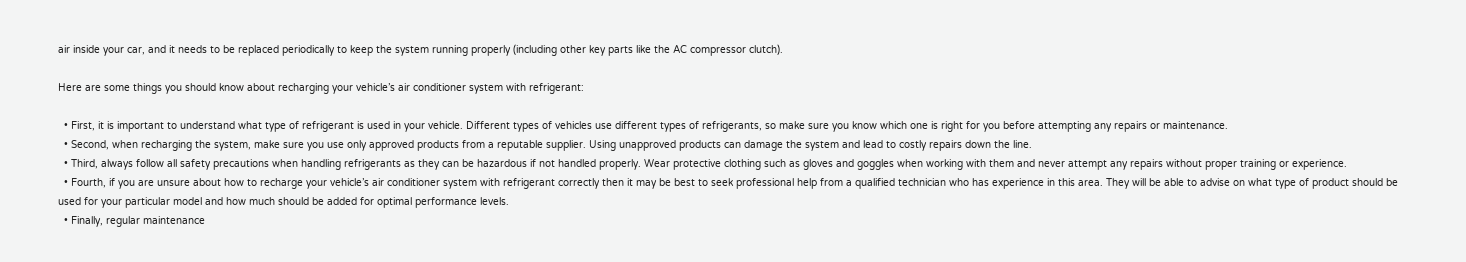air inside your car, and it needs to be replaced periodically to keep the system running properly (including other key parts like the AC compressor clutch).

Here are some things you should know about recharging your vehicle’s air conditioner system with refrigerant:

  • First, it is important to understand what type of refrigerant is used in your vehicle. Different types of vehicles use different types of refrigerants, so make sure you know which one is right for you before attempting any repairs or maintenance.
  • Second, when recharging the system, make sure you use only approved products from a reputable supplier. Using unapproved products can damage the system and lead to costly repairs down the line.
  • Third, always follow all safety precautions when handling refrigerants as they can be hazardous if not handled properly. Wear protective clothing such as gloves and goggles when working with them and never attempt any repairs without proper training or experience.
  • Fourth, if you are unsure about how to recharge your vehicle’s air conditioner system with refrigerant correctly then it may be best to seek professional help from a qualified technician who has experience in this area. They will be able to advise on what type of product should be used for your particular model and how much should be added for optimal performance levels.
  • Finally, regular maintenance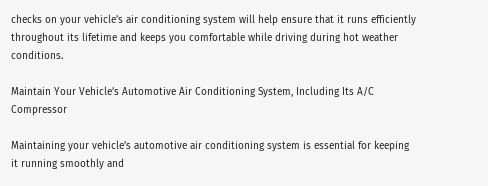checks on your vehicle’s air conditioning system will help ensure that it runs efficiently throughout its lifetime and keeps you comfortable while driving during hot weather conditions.

Maintain Your Vehicle’s Automotive Air Conditioning System, Including Its A/C Compressor

Maintaining your vehicle’s automotive air conditioning system is essential for keeping it running smoothly and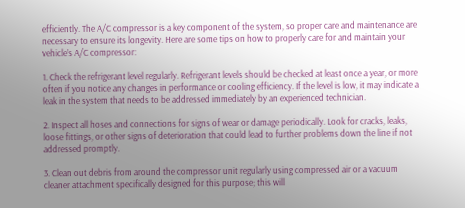efficiently. The A/C compressor is a key component of the system, so proper care and maintenance are necessary to ensure its longevity. Here are some tips on how to properly care for and maintain your vehicle’s A/C compressor:

1. Check the refrigerant level regularly. Refrigerant levels should be checked at least once a year, or more often if you notice any changes in performance or cooling efficiency. If the level is low, it may indicate a leak in the system that needs to be addressed immediately by an experienced technician.

2. Inspect all hoses and connections for signs of wear or damage periodically. Look for cracks, leaks, loose fittings, or other signs of deterioration that could lead to further problems down the line if not addressed promptly.

3. Clean out debris from around the compressor unit regularly using compressed air or a vacuum cleaner attachment specifically designed for this purpose; this will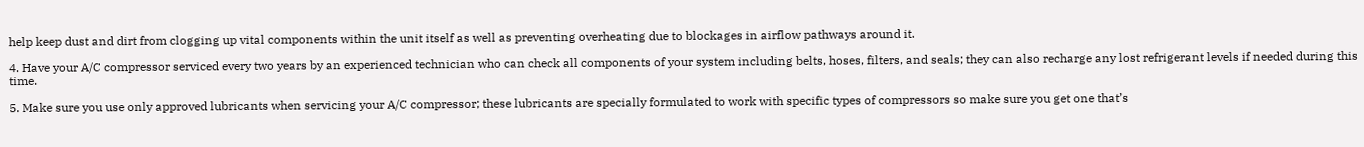help keep dust and dirt from clogging up vital components within the unit itself as well as preventing overheating due to blockages in airflow pathways around it.

4. Have your A/C compressor serviced every two years by an experienced technician who can check all components of your system including belts, hoses, filters, and seals; they can also recharge any lost refrigerant levels if needed during this time.

5. Make sure you use only approved lubricants when servicing your A/C compressor; these lubricants are specially formulated to work with specific types of compressors so make sure you get one that’s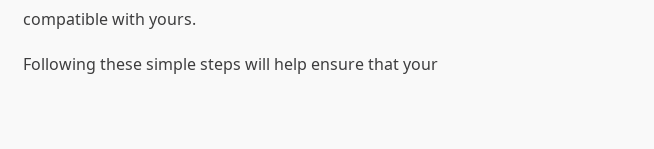compatible with yours.

Following these simple steps will help ensure that your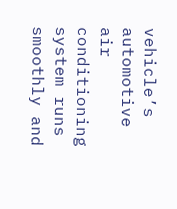vehicle’s automotive air conditioning system runs smoothly and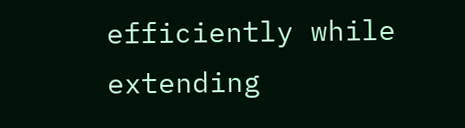efficiently while extending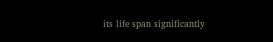its life span significantly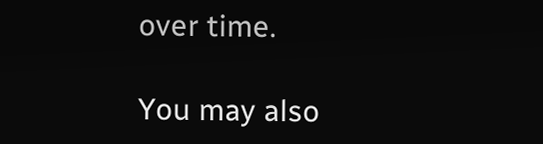over time.

You may also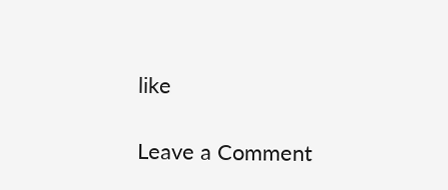like

Leave a Comment